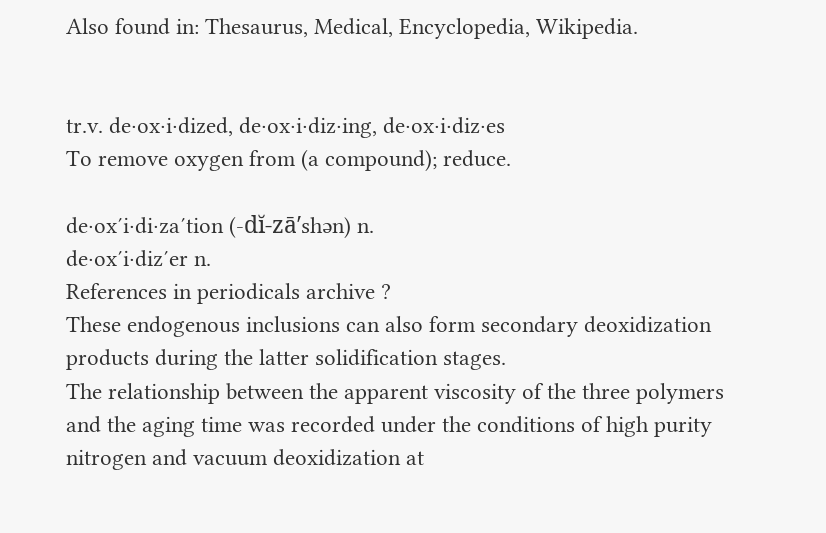Also found in: Thesaurus, Medical, Encyclopedia, Wikipedia.


tr.v. de·ox·i·dized, de·ox·i·diz·ing, de·ox·i·diz·es
To remove oxygen from (a compound); reduce.

de·ox′i·di·za′tion (-dĭ-zā′shən) n.
de·ox′i·diz′er n.
References in periodicals archive ?
These endogenous inclusions can also form secondary deoxidization products during the latter solidification stages.
The relationship between the apparent viscosity of the three polymers and the aging time was recorded under the conditions of high purity nitrogen and vacuum deoxidization at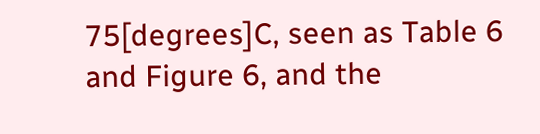75[degrees]C, seen as Table 6 and Figure 6, and the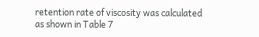retention rate of viscosity was calculated as shown in Table 7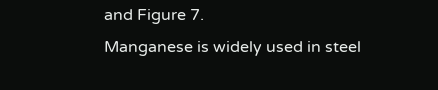and Figure 7.
Manganese is widely used in steel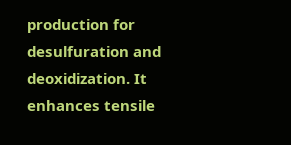production for desulfuration and deoxidization. It enhances tensile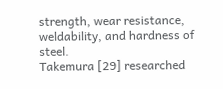strength, wear resistance, weldability, and hardness of steel.
Takemura [29] researched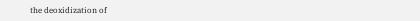the deoxidization of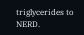triglycerides to NERD.